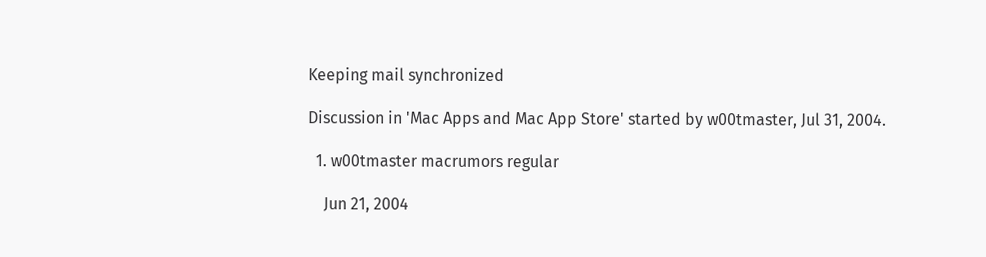Keeping mail synchronized

Discussion in 'Mac Apps and Mac App Store' started by w00tmaster, Jul 31, 2004.

  1. w00tmaster macrumors regular

    Jun 21, 2004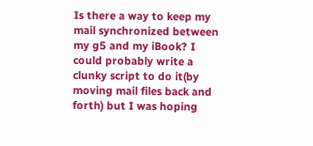Is there a way to keep my mail synchronized between my g5 and my iBook? I could probably write a clunky script to do it(by moving mail files back and forth) but I was hoping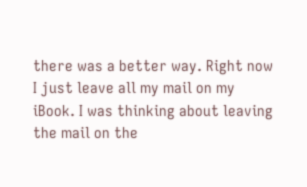there was a better way. Right now I just leave all my mail on my iBook. I was thinking about leaving the mail on the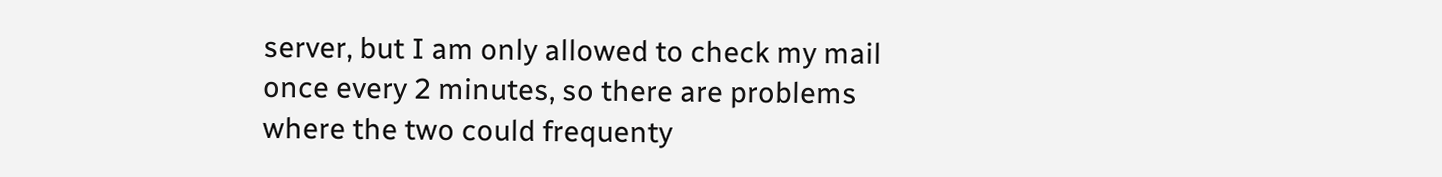server, but I am only allowed to check my mail once every 2 minutes, so there are problems where the two could frequenty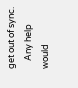get out of sync.
    Any help would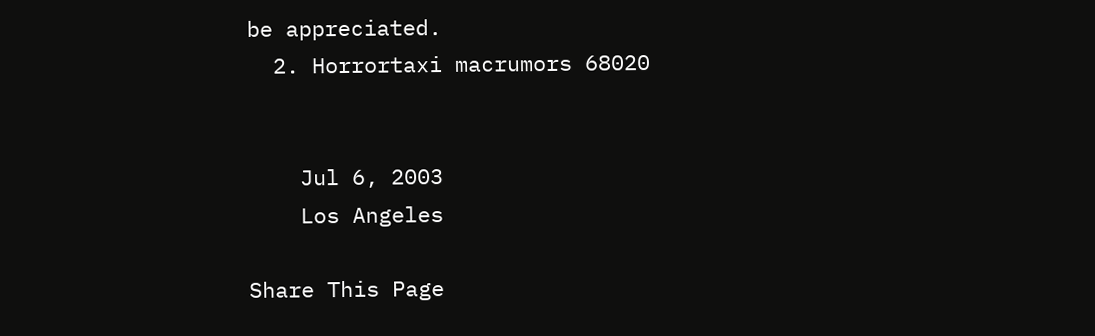be appreciated.
  2. Horrortaxi macrumors 68020


    Jul 6, 2003
    Los Angeles

Share This Page